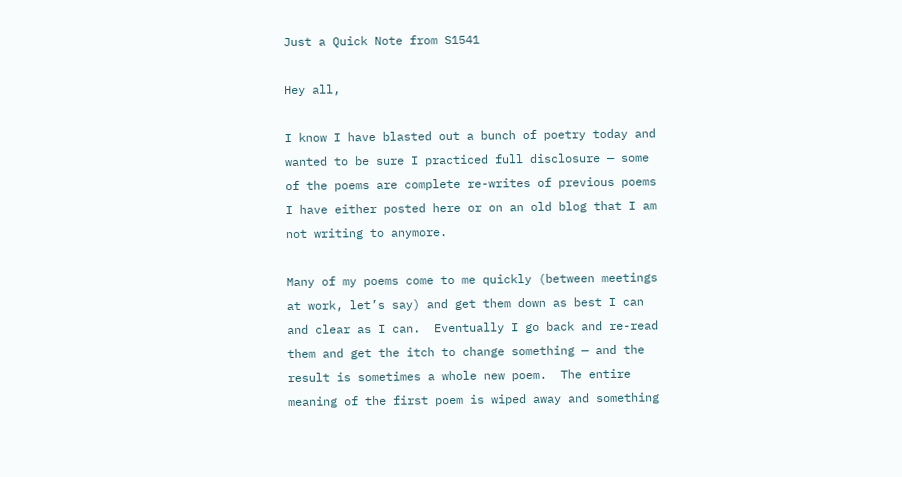Just a Quick Note from S1541

Hey all,

I know I have blasted out a bunch of poetry today and wanted to be sure I practiced full disclosure — some of the poems are complete re-writes of previous poems I have either posted here or on an old blog that I am not writing to anymore.

Many of my poems come to me quickly (between meetings at work, let’s say) and get them down as best I can and clear as I can.  Eventually I go back and re-read them and get the itch to change something — and the result is sometimes a whole new poem.  The entire meaning of the first poem is wiped away and something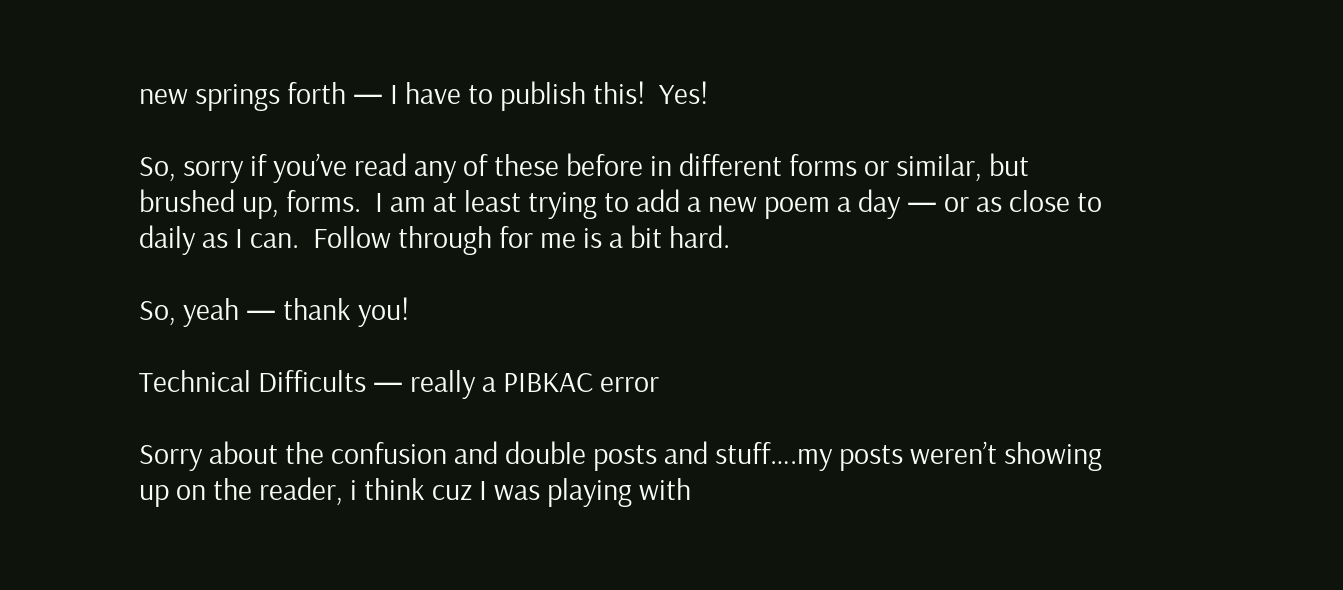new springs forth — I have to publish this!  Yes!

So, sorry if you’ve read any of these before in different forms or similar, but brushed up, forms.  I am at least trying to add a new poem a day — or as close to daily as I can.  Follow through for me is a bit hard.

So, yeah — thank you!

Technical Difficults — really a PIBKAC error

Sorry about the confusion and double posts and stuff….my posts weren’t showing up on the reader, i think cuz I was playing with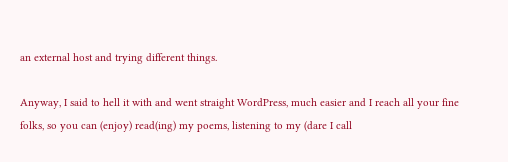an external host and trying different things.

Anyway, I said to hell it with and went straight WordPress, much easier and I reach all your fine folks, so you can (enjoy) read(ing) my poems, listening to my (dare I call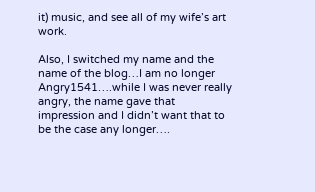it) music, and see all of my wife’s art work.

Also, I switched my name and the name of the blog…I am no longer Angry1541….while I was never really angry, the name gave that impression and I didn’t want that to be the case any longer….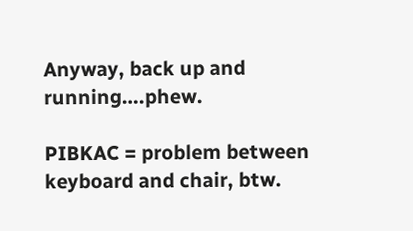Anyway, back up and running….phew.

PIBKAC = problem between keyboard and chair, btw.